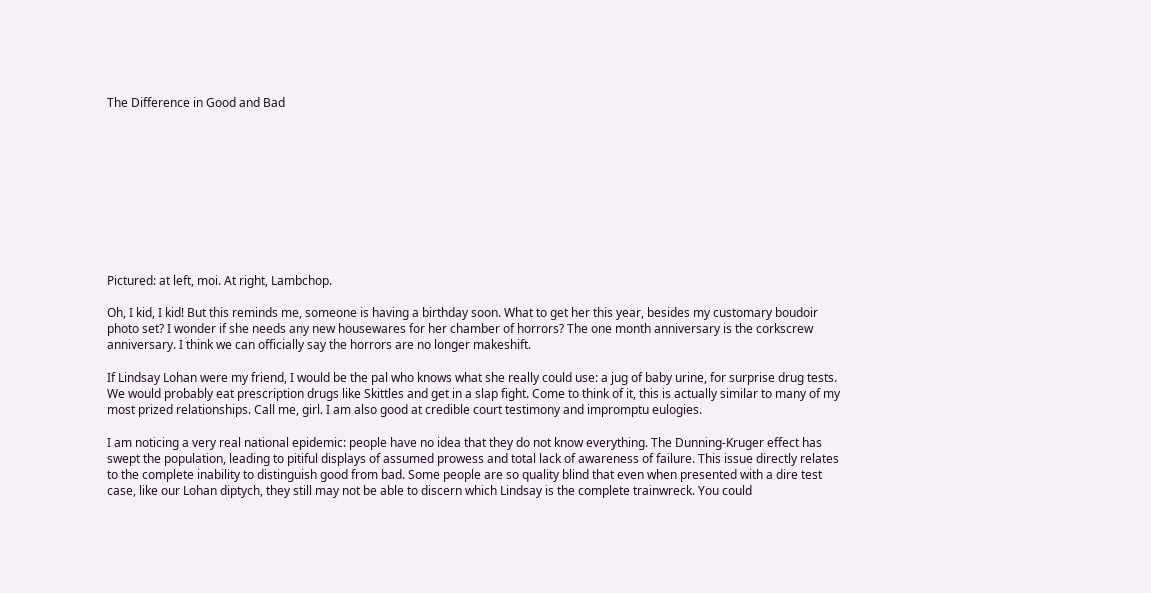The Difference in Good and Bad










Pictured: at left, moi. At right, Lambchop.

Oh, I kid, I kid! But this reminds me, someone is having a birthday soon. What to get her this year, besides my customary boudoir photo set? I wonder if she needs any new housewares for her chamber of horrors? The one month anniversary is the corkscrew anniversary. I think we can officially say the horrors are no longer makeshift.

If Lindsay Lohan were my friend, I would be the pal who knows what she really could use: a jug of baby urine, for surprise drug tests. We would probably eat prescription drugs like Skittles and get in a slap fight. Come to think of it, this is actually similar to many of my most prized relationships. Call me, girl. I am also good at credible court testimony and impromptu eulogies.

I am noticing a very real national epidemic: people have no idea that they do not know everything. The Dunning-Kruger effect has swept the population, leading to pitiful displays of assumed prowess and total lack of awareness of failure. This issue directly relates to the complete inability to distinguish good from bad. Some people are so quality blind that even when presented with a dire test case, like our Lohan diptych, they still may not be able to discern which Lindsay is the complete trainwreck. You could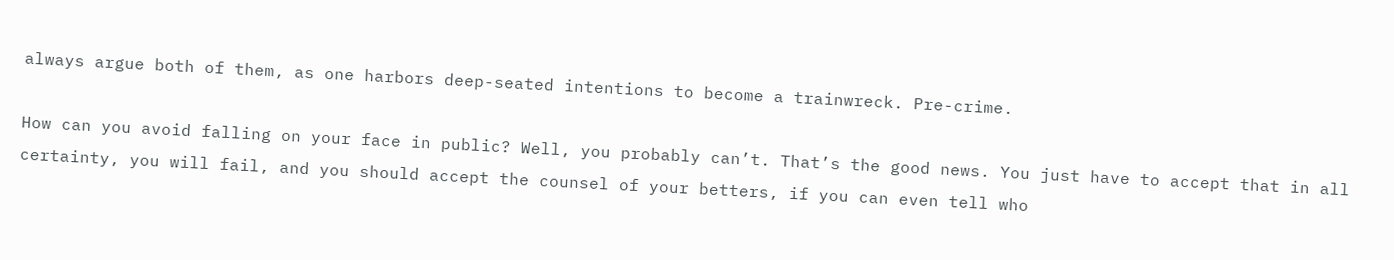always argue both of them, as one harbors deep-seated intentions to become a trainwreck. Pre-crime.

How can you avoid falling on your face in public? Well, you probably can’t. That’s the good news. You just have to accept that in all certainty, you will fail, and you should accept the counsel of your betters, if you can even tell who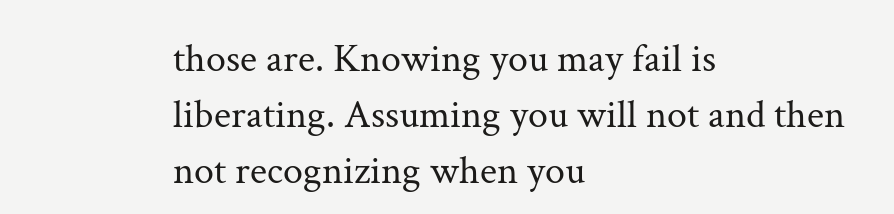those are. Knowing you may fail is liberating. Assuming you will not and then not recognizing when you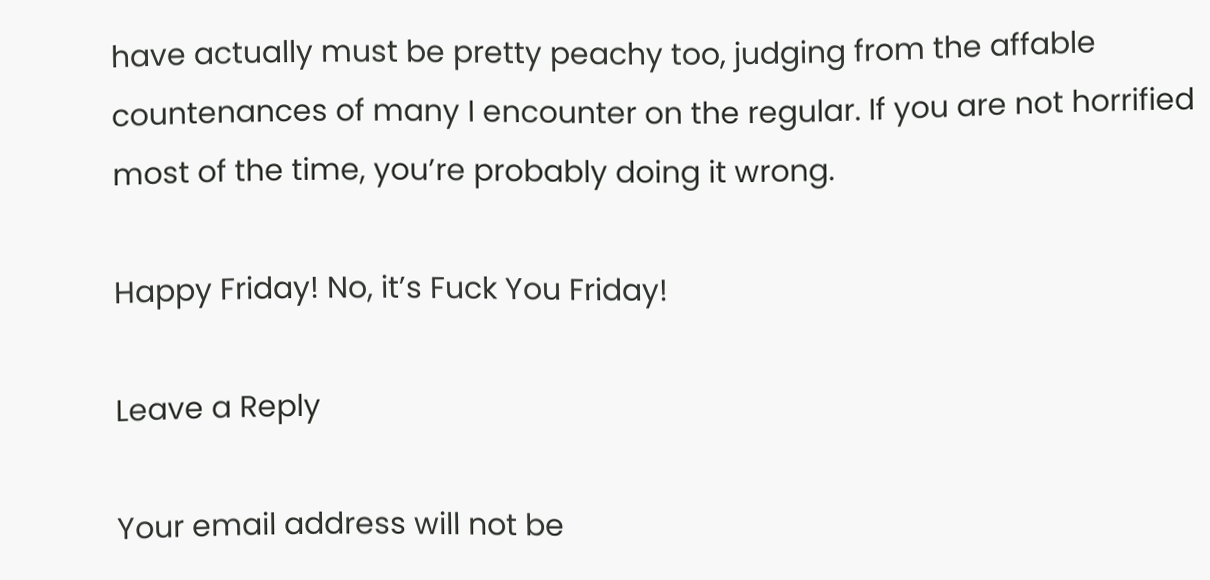have actually must be pretty peachy too, judging from the affable countenances of many I encounter on the regular. If you are not horrified most of the time, you’re probably doing it wrong.

Happy Friday! No, it’s Fuck You Friday!

Leave a Reply

Your email address will not be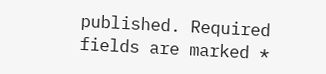published. Required fields are marked *